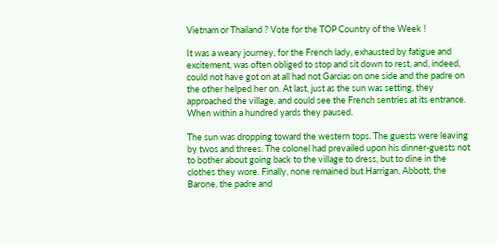Vietnam or Thailand ? Vote for the TOP Country of the Week !

It was a weary journey, for the French lady, exhausted by fatigue and excitement, was often obliged to stop and sit down to rest, and, indeed, could not have got on at all had not Garcias on one side and the padre on the other helped her on. At last, just as the sun was setting, they approached the village, and could see the French sentries at its entrance. When within a hundred yards they paused.

The sun was dropping toward the western tops. The guests were leaving by twos and threes. The colonel had prevailed upon his dinner-guests not to bother about going back to the village to dress, but to dine in the clothes they wore. Finally, none remained but Harrigan, Abbott, the Barone, the padre and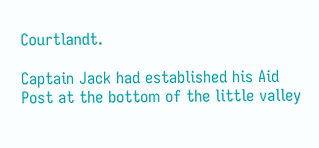Courtlandt.

Captain Jack had established his Aid Post at the bottom of the little valley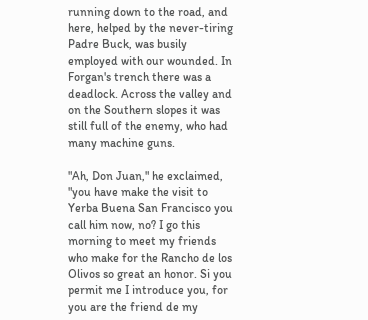running down to the road, and here, helped by the never-tiring Padre Buck, was busily employed with our wounded. In Forgan's trench there was a deadlock. Across the valley and on the Southern slopes it was still full of the enemy, who had many machine guns.

"Ah, Don Juan," he exclaimed, "you have make the visit to Yerba Buena San Francisco you call him now, no? I go this morning to meet my friends who make for the Rancho de los Olivos so great an honor. Si you permit me I introduce you, for you are the friend de my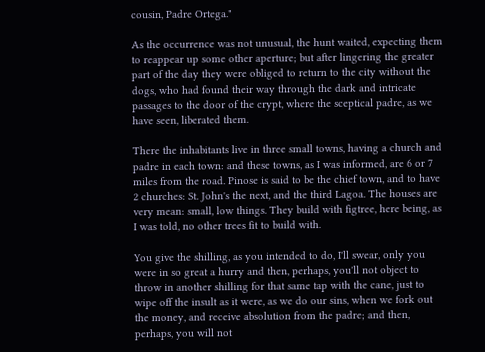cousin, Padre Ortega."

As the occurrence was not unusual, the hunt waited, expecting them to reappear up some other aperture; but after lingering the greater part of the day they were obliged to return to the city without the dogs, who had found their way through the dark and intricate passages to the door of the crypt, where the sceptical padre, as we have seen, liberated them.

There the inhabitants live in three small towns, having a church and padre in each town: and these towns, as I was informed, are 6 or 7 miles from the road. Pinose is said to be the chief town, and to have 2 churches: St. John's the next, and the third Lagoa. The houses are very mean: small, low things. They build with figtree, here being, as I was told, no other trees fit to build with.

You give the shilling, as you intended to do, I'll swear, only you were in so great a hurry and then, perhaps, you'll not object to throw in another shilling for that same tap with the cane, just to wipe off the insult as it were, as we do our sins, when we fork out the money, and receive absolution from the padre; and then, perhaps, you will not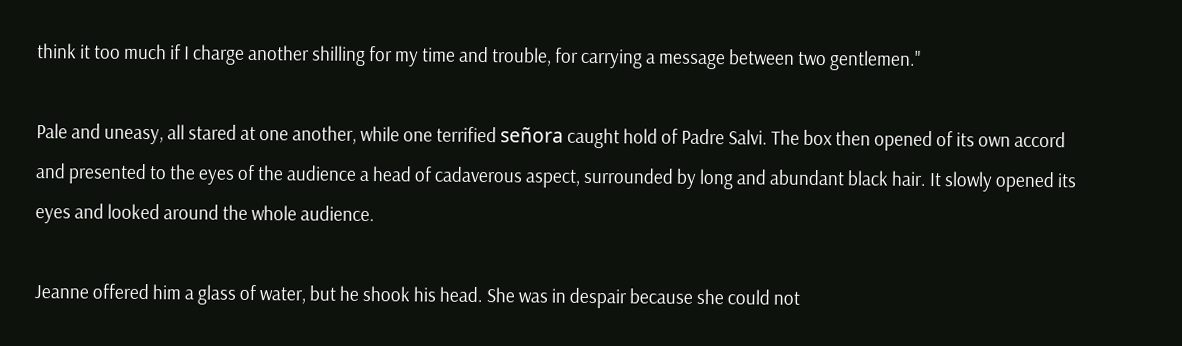think it too much if I charge another shilling for my time and trouble, for carrying a message between two gentlemen."

Pale and uneasy, all stared at one another, while one terrified señora caught hold of Padre Salvi. The box then opened of its own accord and presented to the eyes of the audience a head of cadaverous aspect, surrounded by long and abundant black hair. It slowly opened its eyes and looked around the whole audience.

Jeanne offered him a glass of water, but he shook his head. She was in despair because she could not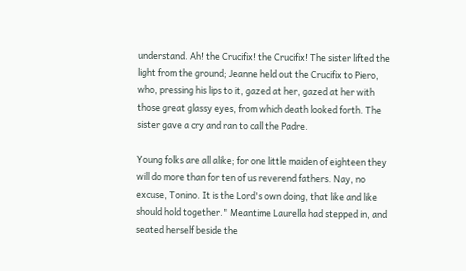understand. Ah! the Crucifix! the Crucifix! The sister lifted the light from the ground; Jeanne held out the Crucifix to Piero, who, pressing his lips to it, gazed at her, gazed at her with those great glassy eyes, from which death looked forth. The sister gave a cry and ran to call the Padre.

Young folks are all alike; for one little maiden of eighteen they will do more than for ten of us reverend fathers. Nay, no excuse, Tonino. It is the Lord's own doing, that like and like should hold together." Meantime Laurella had stepped in, and seated herself beside the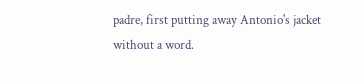padre, first putting away Antonio's jacket without a word.